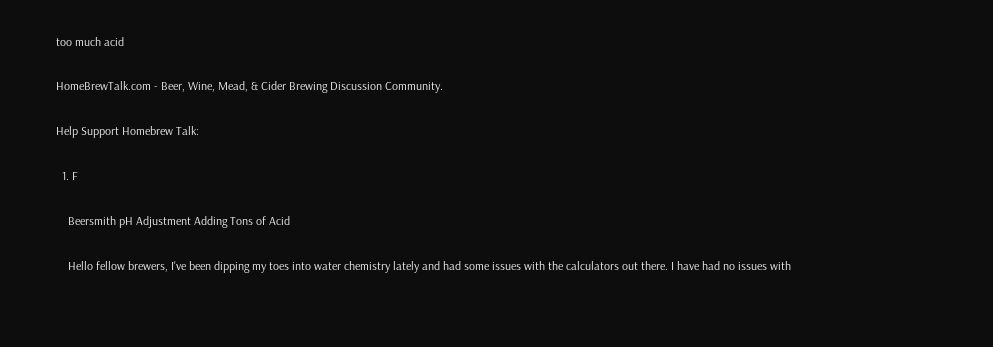too much acid

HomeBrewTalk.com - Beer, Wine, Mead, & Cider Brewing Discussion Community.

Help Support Homebrew Talk:

  1. F

    Beersmith pH Adjustment Adding Tons of Acid

    Hello fellow brewers, I've been dipping my toes into water chemistry lately and had some issues with the calculators out there. I have had no issues with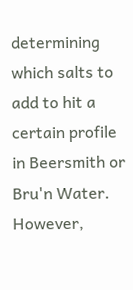determining which salts to add to hit a certain profile in Beersmith or Bru'n Water. However,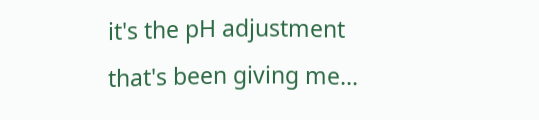it's the pH adjustment that's been giving me...